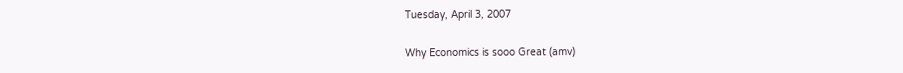Tuesday, April 3, 2007

Why Economics is sooo Great (amv)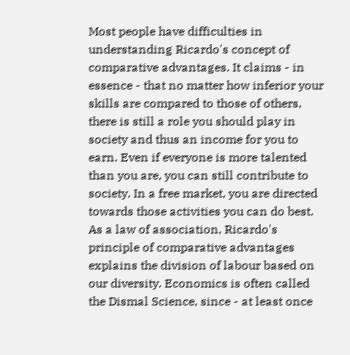Most people have difficulties in understanding Ricardo's concept of comparative advantages. It claims - in essence - that no matter how inferior your skills are compared to those of others, there is still a role you should play in society and thus an income for you to earn. Even if everyone is more talented than you are, you can still contribute to society. In a free market, you are directed towards those activities you can do best. As a law of association, Ricardo's principle of comparative advantages explains the division of labour based on our diversity. Economics is often called the Dismal Science, since - at least once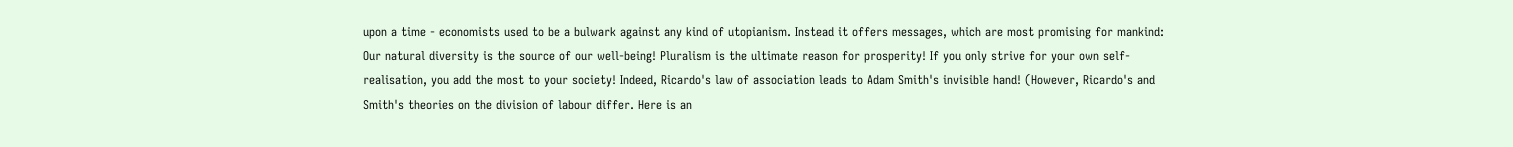upon a time - economists used to be a bulwark against any kind of utopianism. Instead it offers messages, which are most promising for mankind: Our natural diversity is the source of our well-being! Pluralism is the ultimate reason for prosperity! If you only strive for your own self-realisation, you add the most to your society! Indeed, Ricardo's law of association leads to Adam Smith's invisible hand! (However, Ricardo's and Smith's theories on the division of labour differ. Here is an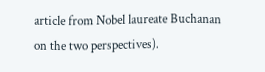article from Nobel laureate Buchanan on the two perspectives).